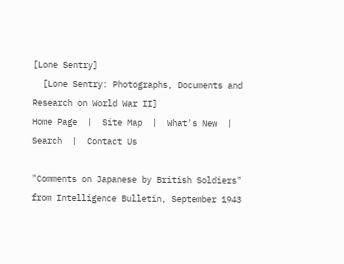[Lone Sentry]
  [Lone Sentry: Photographs, Documents and Research on World War II]
Home Page  |  Site Map  |  What's New  |  Search  |  Contact Us

"Comments on Japanese by British Soldiers" from Intelligence Bulletin, September 1943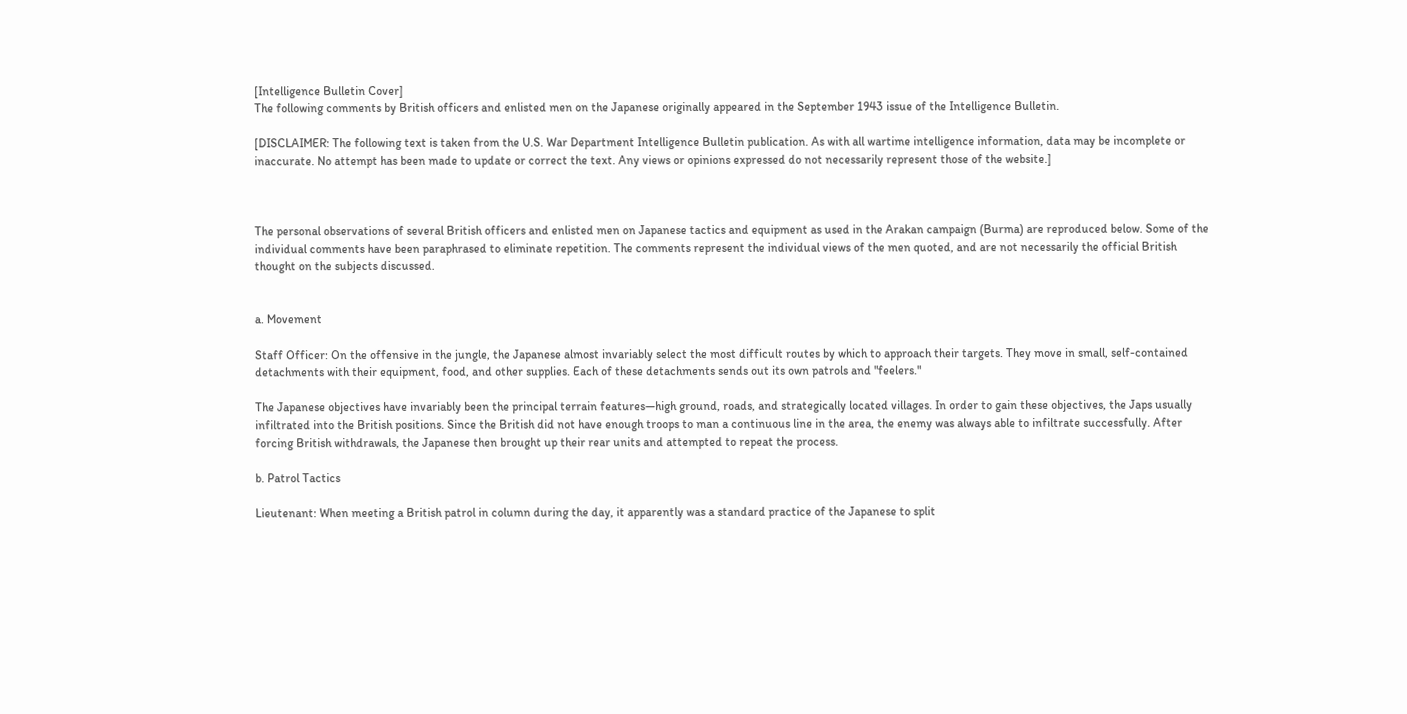[Intelligence Bulletin Cover]
The following comments by British officers and enlisted men on the Japanese originally appeared in the September 1943 issue of the Intelligence Bulletin.

[DISCLAIMER: The following text is taken from the U.S. War Department Intelligence Bulletin publication. As with all wartime intelligence information, data may be incomplete or inaccurate. No attempt has been made to update or correct the text. Any views or opinions expressed do not necessarily represent those of the website.]



The personal observations of several British officers and enlisted men on Japanese tactics and equipment as used in the Arakan campaign (Burma) are reproduced below. Some of the individual comments have been paraphrased to eliminate repetition. The comments represent the individual views of the men quoted, and are not necessarily the official British thought on the subjects discussed.


a. Movement

Staff Officer: On the offensive in the jungle, the Japanese almost invariably select the most difficult routes by which to approach their targets. They move in small, self-contained detachments with their equipment, food, and other supplies. Each of these detachments sends out its own patrols and "feelers."

The Japanese objectives have invariably been the principal terrain features—high ground, roads, and strategically located villages. In order to gain these objectives, the Japs usually infiltrated into the British positions. Since the British did not have enough troops to man a continuous line in the area, the enemy was always able to infiltrate successfully. After forcing British withdrawals, the Japanese then brought up their rear units and attempted to repeat the process.

b. Patrol Tactics

Lieutenant: When meeting a British patrol in column during the day, it apparently was a standard practice of the Japanese to split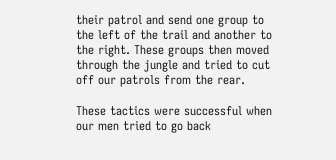their patrol and send one group to the left of the trail and another to the right. These groups then moved through the jungle and tried to cut off our patrols from the rear.

These tactics were successful when our men tried to go back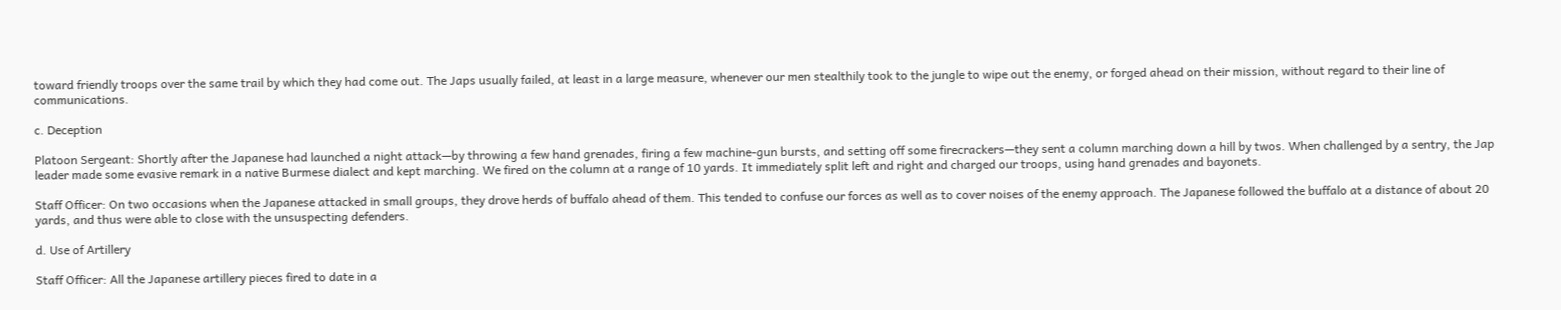toward friendly troops over the same trail by which they had come out. The Japs usually failed, at least in a large measure, whenever our men stealthily took to the jungle to wipe out the enemy, or forged ahead on their mission, without regard to their line of communications.

c. Deception

Platoon Sergeant: Shortly after the Japanese had launched a night attack—by throwing a few hand grenades, firing a few machine-gun bursts, and setting off some firecrackers—they sent a column marching down a hill by twos. When challenged by a sentry, the Jap leader made some evasive remark in a native Burmese dialect and kept marching. We fired on the column at a range of 10 yards. It immediately split left and right and charged our troops, using hand grenades and bayonets.

Staff Officer: On two occasions when the Japanese attacked in small groups, they drove herds of buffalo ahead of them. This tended to confuse our forces as well as to cover noises of the enemy approach. The Japanese followed the buffalo at a distance of about 20 yards, and thus were able to close with the unsuspecting defenders.

d. Use of Artillery

Staff Officer: All the Japanese artillery pieces fired to date in a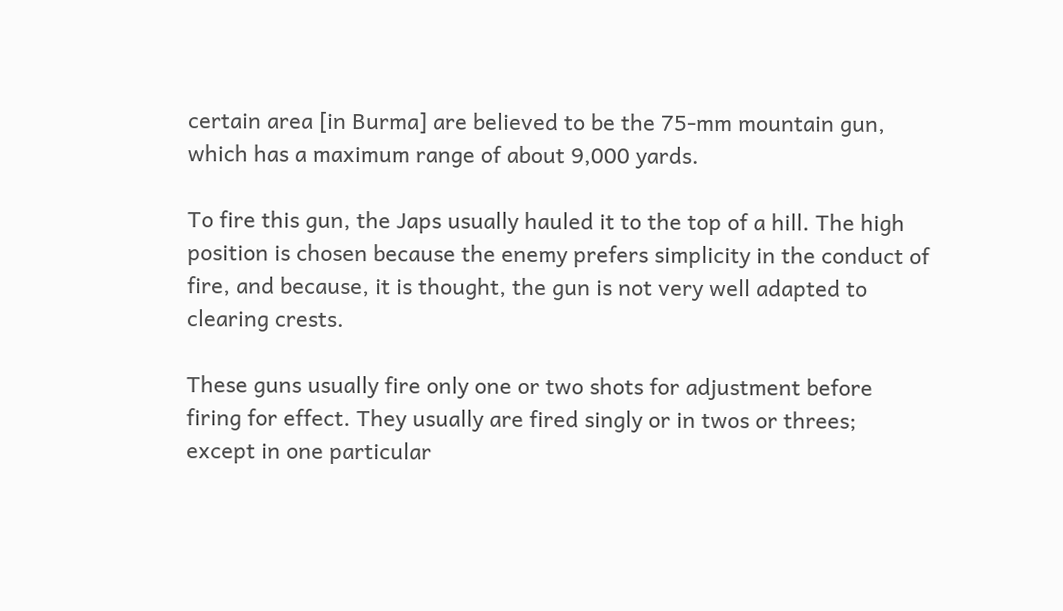certain area [in Burma] are believed to be the 75-mm mountain gun, which has a maximum range of about 9,000 yards.

To fire this gun, the Japs usually hauled it to the top of a hill. The high position is chosen because the enemy prefers simplicity in the conduct of fire, and because, it is thought, the gun is not very well adapted to clearing crests.

These guns usually fire only one or two shots for adjustment before firing for effect. They usually are fired singly or in twos or threes; except in one particular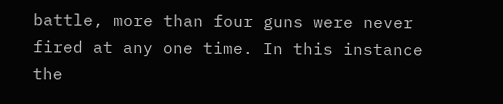battle, more than four guns were never fired at any one time. In this instance the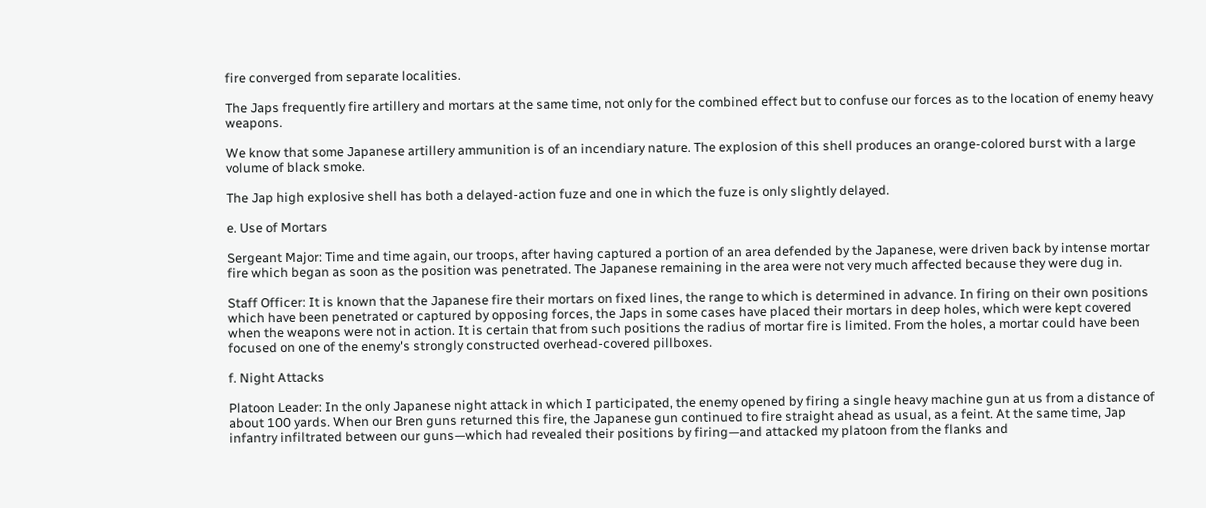fire converged from separate localities.

The Japs frequently fire artillery and mortars at the same time, not only for the combined effect but to confuse our forces as to the location of enemy heavy weapons.

We know that some Japanese artillery ammunition is of an incendiary nature. The explosion of this shell produces an orange-colored burst with a large volume of black smoke.

The Jap high explosive shell has both a delayed-action fuze and one in which the fuze is only slightly delayed.

e. Use of Mortars

Sergeant Major: Time and time again, our troops, after having captured a portion of an area defended by the Japanese, were driven back by intense mortar fire which began as soon as the position was penetrated. The Japanese remaining in the area were not very much affected because they were dug in.

Staff Officer: It is known that the Japanese fire their mortars on fixed lines, the range to which is determined in advance. In firing on their own positions which have been penetrated or captured by opposing forces, the Japs in some cases have placed their mortars in deep holes, which were kept covered when the weapons were not in action. It is certain that from such positions the radius of mortar fire is limited. From the holes, a mortar could have been focused on one of the enemy's strongly constructed overhead-covered pillboxes.

f. Night Attacks

Platoon Leader: In the only Japanese night attack in which I participated, the enemy opened by firing a single heavy machine gun at us from a distance of about 100 yards. When our Bren guns returned this fire, the Japanese gun continued to fire straight ahead as usual, as a feint. At the same time, Jap infantry infiltrated between our guns—which had revealed their positions by firing—and attacked my platoon from the flanks and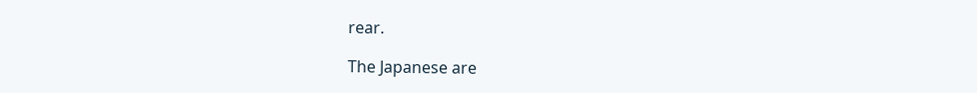rear.

The Japanese are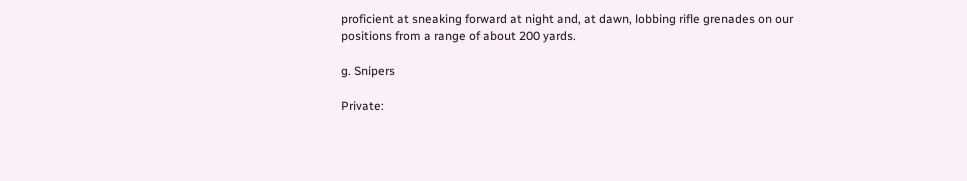proficient at sneaking forward at night and, at dawn, lobbing rifle grenades on our positions from a range of about 200 yards.

g. Snipers

Private: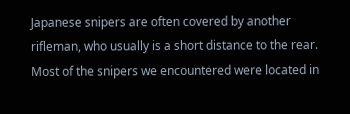Japanese snipers are often covered by another rifleman, who usually is a short distance to the rear. Most of the snipers we encountered were located in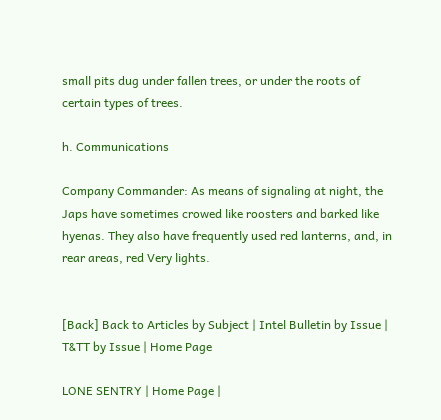small pits dug under fallen trees, or under the roots of certain types of trees.

h. Communications

Company Commander: As means of signaling at night, the Japs have sometimes crowed like roosters and barked like hyenas. They also have frequently used red lanterns, and, in rear areas, red Very lights.


[Back] Back to Articles by Subject | Intel Bulletin by Issue | T&TT by Issue | Home Page

LONE SENTRY | Home Page |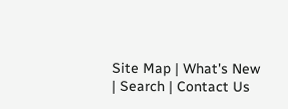Site Map | What's New | Search | Contact Us